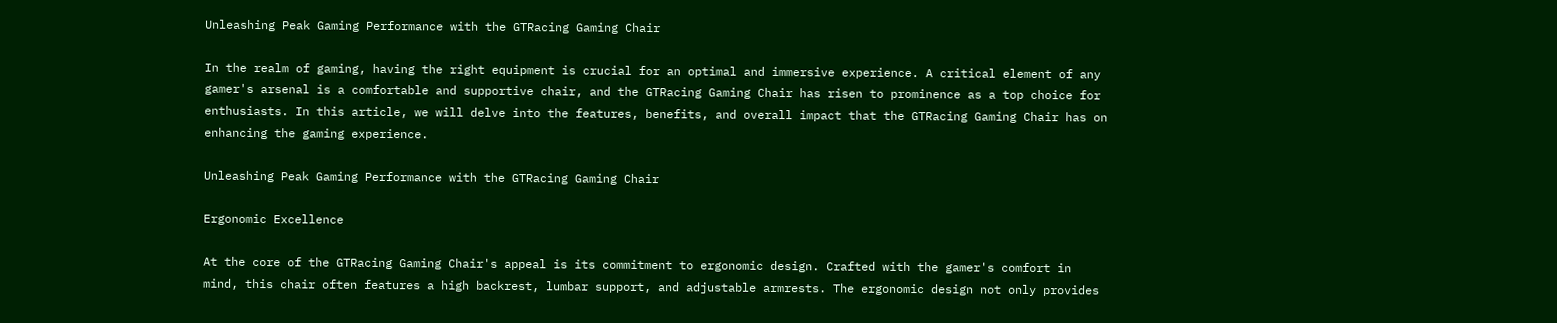Unleashing Peak Gaming Performance with the GTRacing Gaming Chair

In the realm of gaming, having the right equipment is crucial for an optimal and immersive experience. A critical element of any gamer's arsenal is a comfortable and supportive chair, and the GTRacing Gaming Chair has risen to prominence as a top choice for enthusiasts. In this article, we will delve into the features, benefits, and overall impact that the GTRacing Gaming Chair has on enhancing the gaming experience.

Unleashing Peak Gaming Performance with the GTRacing Gaming Chair

Ergonomic Excellence

At the core of the GTRacing Gaming Chair's appeal is its commitment to ergonomic design. Crafted with the gamer's comfort in mind, this chair often features a high backrest, lumbar support, and adjustable armrests. The ergonomic design not only provides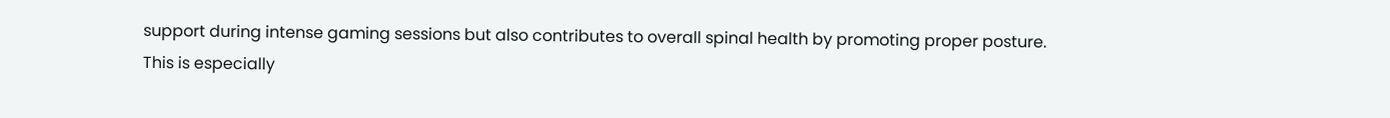support during intense gaming sessions but also contributes to overall spinal health by promoting proper posture. This is especially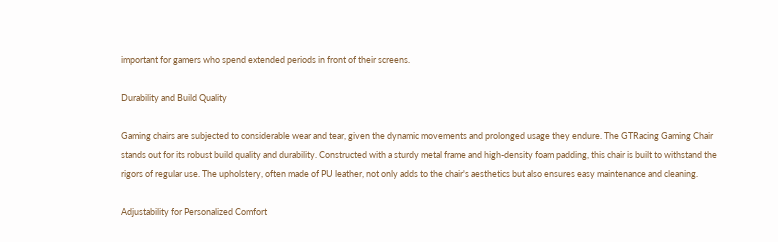important for gamers who spend extended periods in front of their screens.

Durability and Build Quality

Gaming chairs are subjected to considerable wear and tear, given the dynamic movements and prolonged usage they endure. The GTRacing Gaming Chair stands out for its robust build quality and durability. Constructed with a sturdy metal frame and high-density foam padding, this chair is built to withstand the rigors of regular use. The upholstery, often made of PU leather, not only adds to the chair's aesthetics but also ensures easy maintenance and cleaning.

Adjustability for Personalized Comfort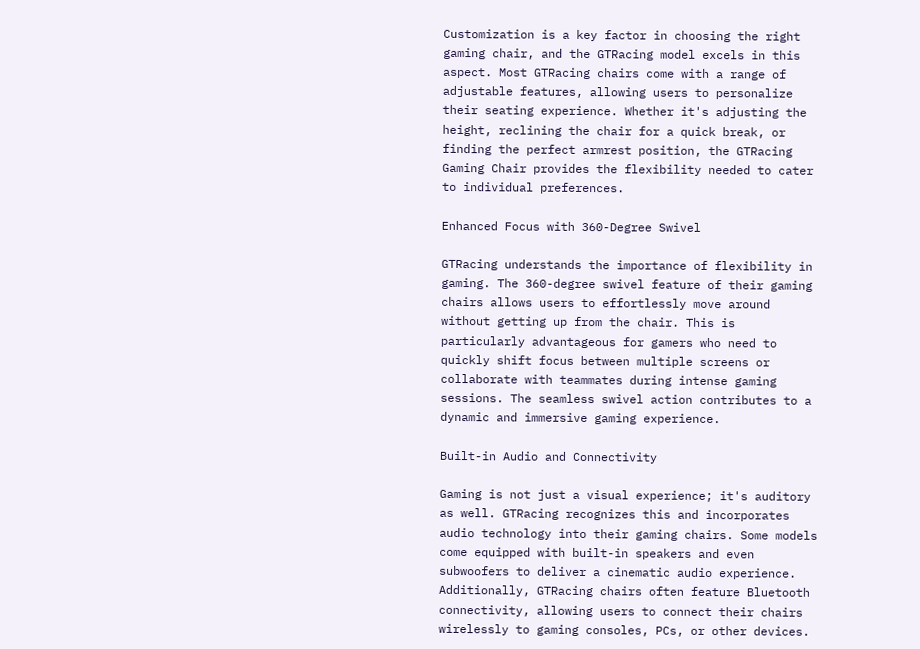Customization is a key factor in choosing the right gaming chair, and the GTRacing model excels in this aspect. Most GTRacing chairs come with a range of adjustable features, allowing users to personalize their seating experience. Whether it's adjusting the height, reclining the chair for a quick break, or finding the perfect armrest position, the GTRacing Gaming Chair provides the flexibility needed to cater to individual preferences.

Enhanced Focus with 360-Degree Swivel

GTRacing understands the importance of flexibility in gaming. The 360-degree swivel feature of their gaming chairs allows users to effortlessly move around without getting up from the chair. This is particularly advantageous for gamers who need to quickly shift focus between multiple screens or collaborate with teammates during intense gaming sessions. The seamless swivel action contributes to a dynamic and immersive gaming experience.

Built-in Audio and Connectivity

Gaming is not just a visual experience; it's auditory as well. GTRacing recognizes this and incorporates audio technology into their gaming chairs. Some models come equipped with built-in speakers and even subwoofers to deliver a cinematic audio experience. Additionally, GTRacing chairs often feature Bluetooth connectivity, allowing users to connect their chairs wirelessly to gaming consoles, PCs, or other devices.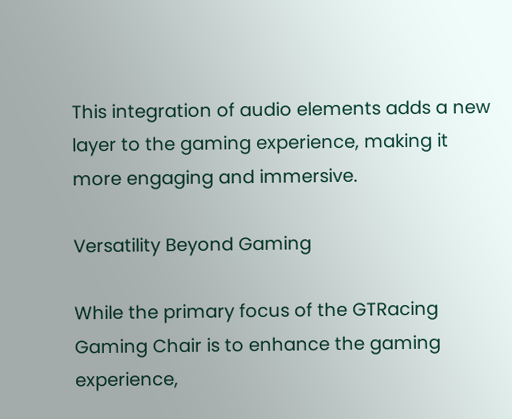This integration of audio elements adds a new layer to the gaming experience, making it more engaging and immersive.

Versatility Beyond Gaming

While the primary focus of the GTRacing Gaming Chair is to enhance the gaming experience,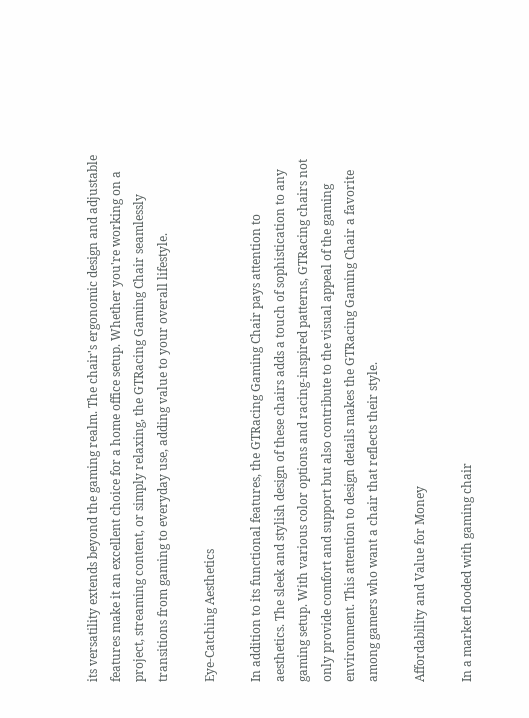its versatility extends beyond the gaming realm. The chair's ergonomic design and adjustable features make it an excellent choice for a home office setup. Whether you're working on a project, streaming content, or simply relaxing, the GTRacing Gaming Chair seamlessly transitions from gaming to everyday use, adding value to your overall lifestyle.

Eye-Catching Aesthetics

In addition to its functional features, the GTRacing Gaming Chair pays attention to aesthetics. The sleek and stylish design of these chairs adds a touch of sophistication to any gaming setup. With various color options and racing-inspired patterns, GTRacing chairs not only provide comfort and support but also contribute to the visual appeal of the gaming environment. This attention to design details makes the GTRacing Gaming Chair a favorite among gamers who want a chair that reflects their style.

Affordability and Value for Money

In a market flooded with gaming chair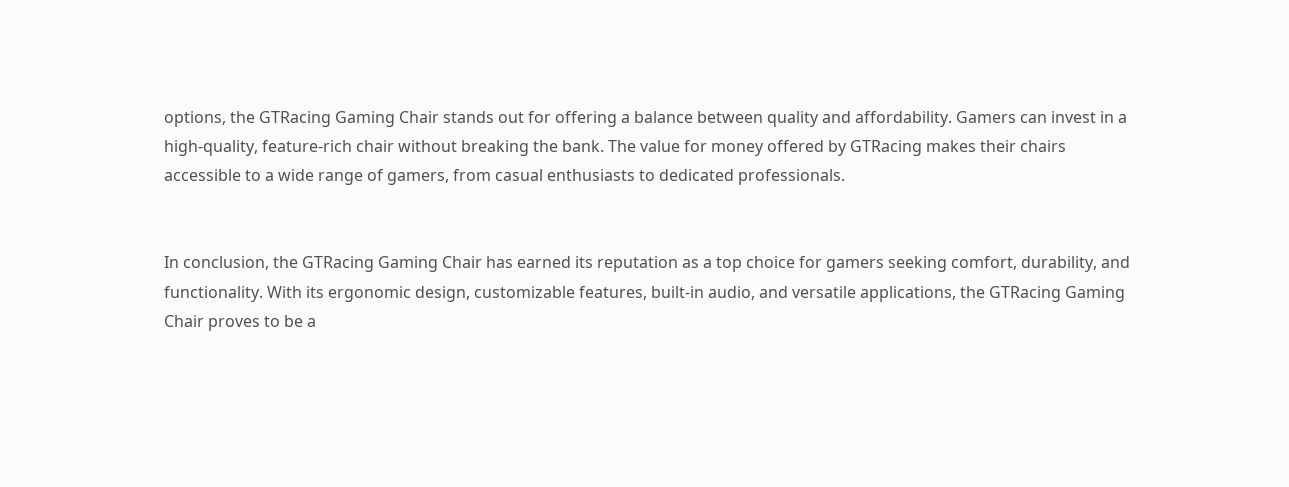options, the GTRacing Gaming Chair stands out for offering a balance between quality and affordability. Gamers can invest in a high-quality, feature-rich chair without breaking the bank. The value for money offered by GTRacing makes their chairs accessible to a wide range of gamers, from casual enthusiasts to dedicated professionals.


In conclusion, the GTRacing Gaming Chair has earned its reputation as a top choice for gamers seeking comfort, durability, and functionality. With its ergonomic design, customizable features, built-in audio, and versatile applications, the GTRacing Gaming Chair proves to be a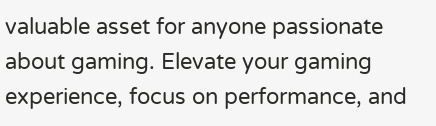valuable asset for anyone passionate about gaming. Elevate your gaming experience, focus on performance, and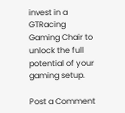invest in a GTRacing Gaming Chair to unlock the full potential of your gaming setup.

Post a Comment